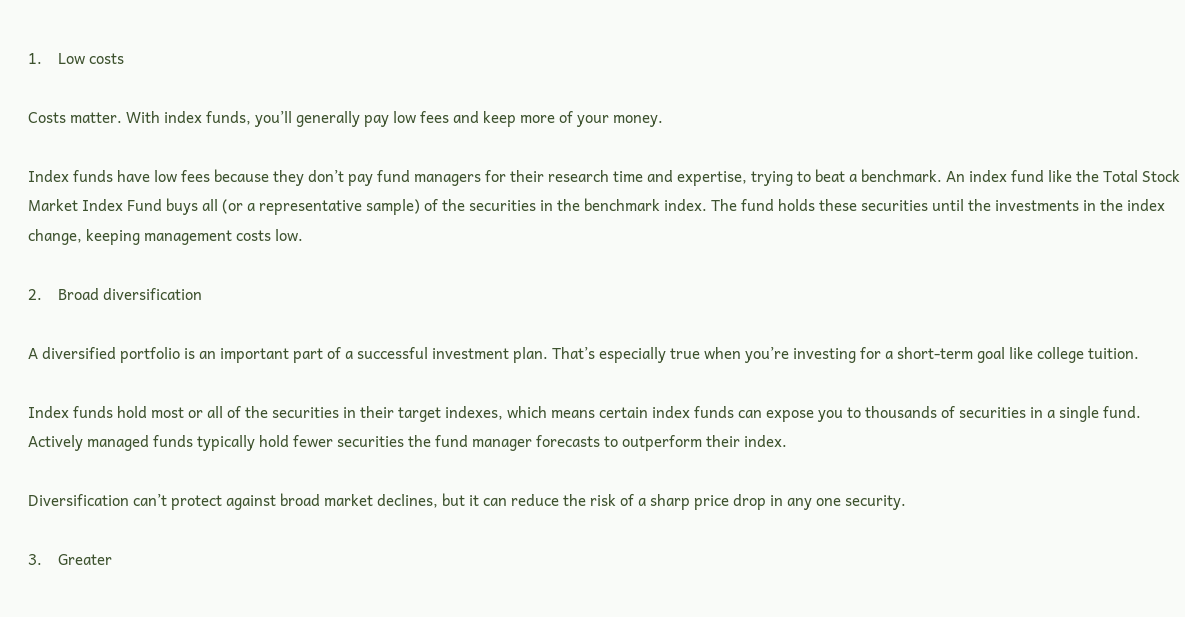1.    Low costs

Costs matter. With index funds, you’ll generally pay low fees and keep more of your money.

Index funds have low fees because they don’t pay fund managers for their research time and expertise, trying to beat a benchmark. An index fund like the Total Stock Market Index Fund buys all (or a representative sample) of the securities in the benchmark index. The fund holds these securities until the investments in the index change, keeping management costs low.

2.    Broad diversification

A diversified portfolio is an important part of a successful investment plan. That’s especially true when you’re investing for a short-term goal like college tuition.

Index funds hold most or all of the securities in their target indexes, which means certain index funds can expose you to thousands of securities in a single fund. Actively managed funds typically hold fewer securities the fund manager forecasts to outperform their index.

Diversification can’t protect against broad market declines, but it can reduce the risk of a sharp price drop in any one security.

3.    Greater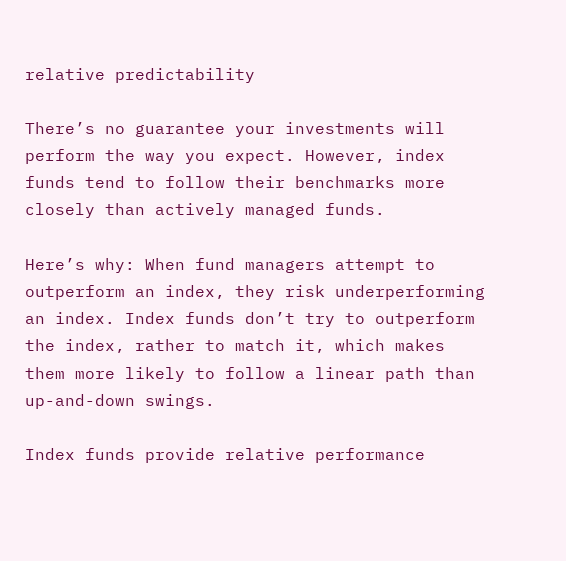relative predictability

There’s no guarantee your investments will perform the way you expect. However, index funds tend to follow their benchmarks more closely than actively managed funds.

Here’s why: When fund managers attempt to outperform an index, they risk underperforming an index. Index funds don’t try to outperform the index, rather to match it, which makes them more likely to follow a linear path than up-and-down swings.

Index funds provide relative performance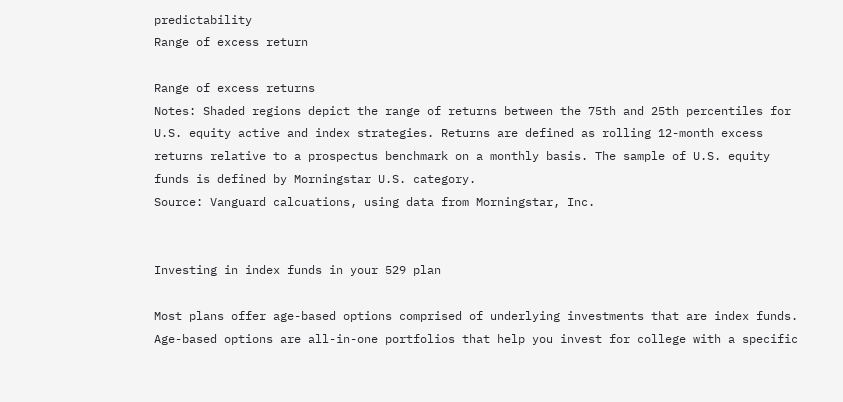predictability
Range of excess return

Range of excess returns
Notes: Shaded regions depict the range of returns between the 75th and 25th percentiles for U.S. equity active and index strategies. Returns are defined as rolling 12-month excess returns relative to a prospectus benchmark on a monthly basis. The sample of U.S. equity funds is defined by Morningstar U.S. category.
Source: Vanguard calcuations, using data from Morningstar, Inc.


Investing in index funds in your 529 plan

Most plans offer age-based options comprised of underlying investments that are index funds. Age-based options are all-in-one portfolios that help you invest for college with a specific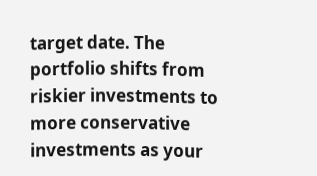target date. The portfolio shifts from riskier investments to more conservative investments as your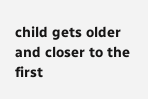child gets older and closer to the first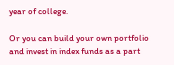year of college.

Or you can build your own portfolio and invest in index funds as a part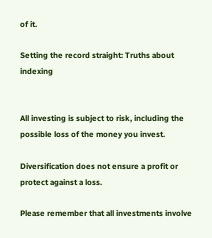of it.

Setting the record straight: Truths about indexing


All investing is subject to risk, including the possible loss of the money you invest.

Diversification does not ensure a profit or protect against a loss.

Please remember that all investments involve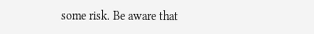some risk. Be aware that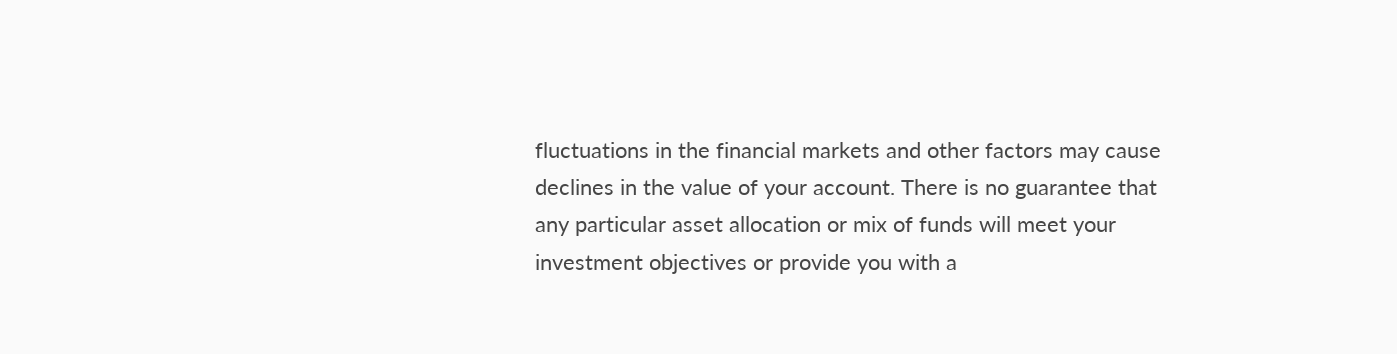fluctuations in the financial markets and other factors may cause declines in the value of your account. There is no guarantee that any particular asset allocation or mix of funds will meet your investment objectives or provide you with a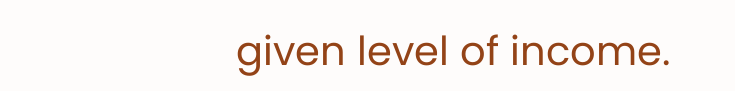given level of income.